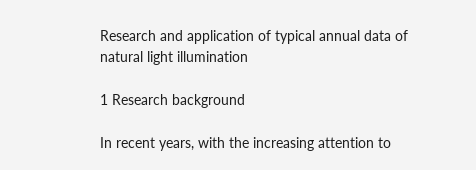Research and application of typical annual data of natural light illumination

1 Research background

In recent years, with the increasing attention to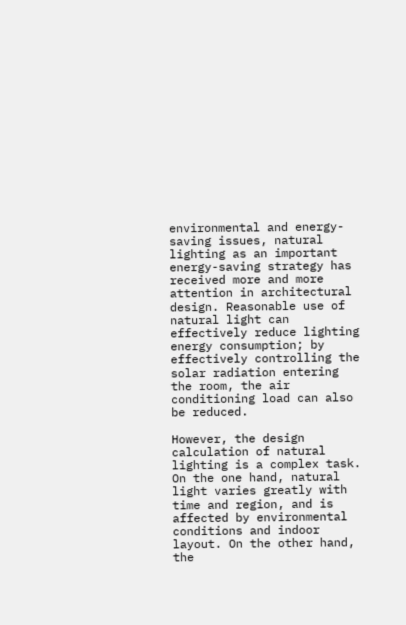environmental and energy-saving issues, natural lighting as an important energy-saving strategy has received more and more attention in architectural design. Reasonable use of natural light can effectively reduce lighting energy consumption; by effectively controlling the solar radiation entering the room, the air conditioning load can also be reduced.

However, the design calculation of natural lighting is a complex task. On the one hand, natural light varies greatly with time and region, and is affected by environmental conditions and indoor layout. On the other hand, the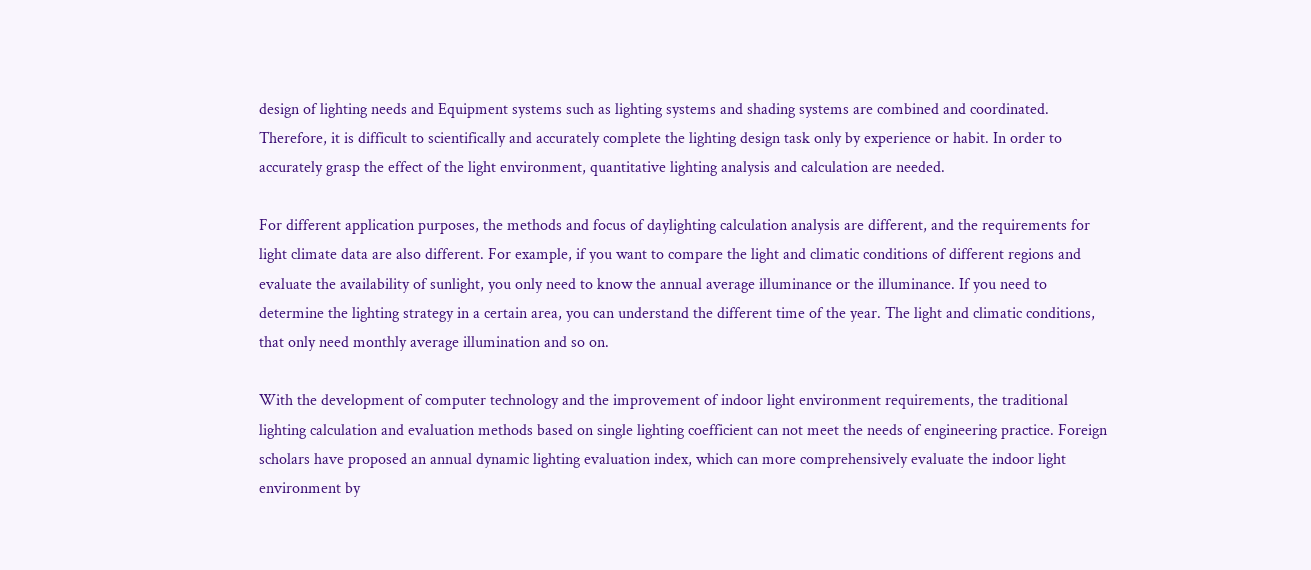design of lighting needs and Equipment systems such as lighting systems and shading systems are combined and coordinated. Therefore, it is difficult to scientifically and accurately complete the lighting design task only by experience or habit. In order to accurately grasp the effect of the light environment, quantitative lighting analysis and calculation are needed.

For different application purposes, the methods and focus of daylighting calculation analysis are different, and the requirements for light climate data are also different. For example, if you want to compare the light and climatic conditions of different regions and evaluate the availability of sunlight, you only need to know the annual average illuminance or the illuminance. If you need to determine the lighting strategy in a certain area, you can understand the different time of the year. The light and climatic conditions, that only need monthly average illumination and so on.

With the development of computer technology and the improvement of indoor light environment requirements, the traditional lighting calculation and evaluation methods based on single lighting coefficient can not meet the needs of engineering practice. Foreign scholars have proposed an annual dynamic lighting evaluation index, which can more comprehensively evaluate the indoor light environment by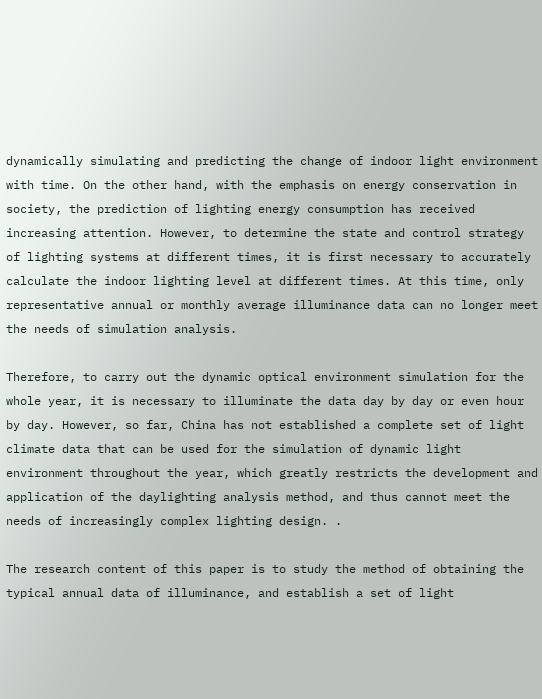dynamically simulating and predicting the change of indoor light environment with time. On the other hand, with the emphasis on energy conservation in society, the prediction of lighting energy consumption has received increasing attention. However, to determine the state and control strategy of lighting systems at different times, it is first necessary to accurately calculate the indoor lighting level at different times. At this time, only representative annual or monthly average illuminance data can no longer meet the needs of simulation analysis.

Therefore, to carry out the dynamic optical environment simulation for the whole year, it is necessary to illuminate the data day by day or even hour by day. However, so far, China has not established a complete set of light climate data that can be used for the simulation of dynamic light environment throughout the year, which greatly restricts the development and application of the daylighting analysis method, and thus cannot meet the needs of increasingly complex lighting design. .

The research content of this paper is to study the method of obtaining the typical annual data of illuminance, and establish a set of light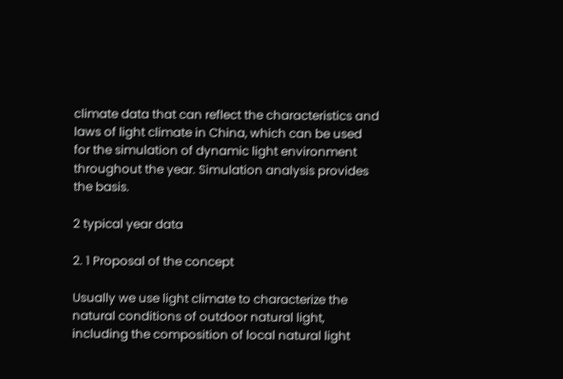climate data that can reflect the characteristics and laws of light climate in China, which can be used for the simulation of dynamic light environment throughout the year. Simulation analysis provides the basis.

2 typical year data

2. 1 Proposal of the concept

Usually we use light climate to characterize the natural conditions of outdoor natural light, including the composition of local natural light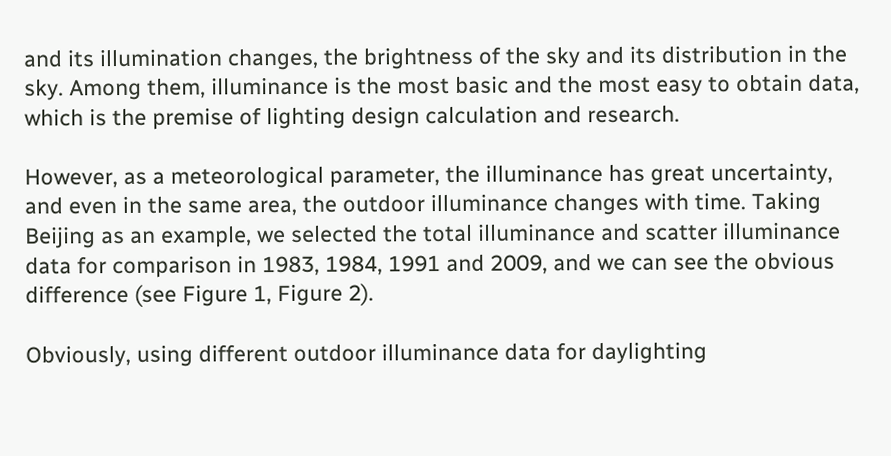and its illumination changes, the brightness of the sky and its distribution in the sky. Among them, illuminance is the most basic and the most easy to obtain data, which is the premise of lighting design calculation and research.

However, as a meteorological parameter, the illuminance has great uncertainty, and even in the same area, the outdoor illuminance changes with time. Taking Beijing as an example, we selected the total illuminance and scatter illuminance data for comparison in 1983, 1984, 1991 and 2009, and we can see the obvious difference (see Figure 1, Figure 2).

Obviously, using different outdoor illuminance data for daylighting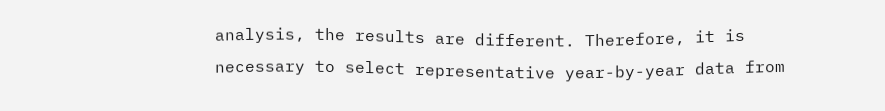analysis, the results are different. Therefore, it is necessary to select representative year-by-year data from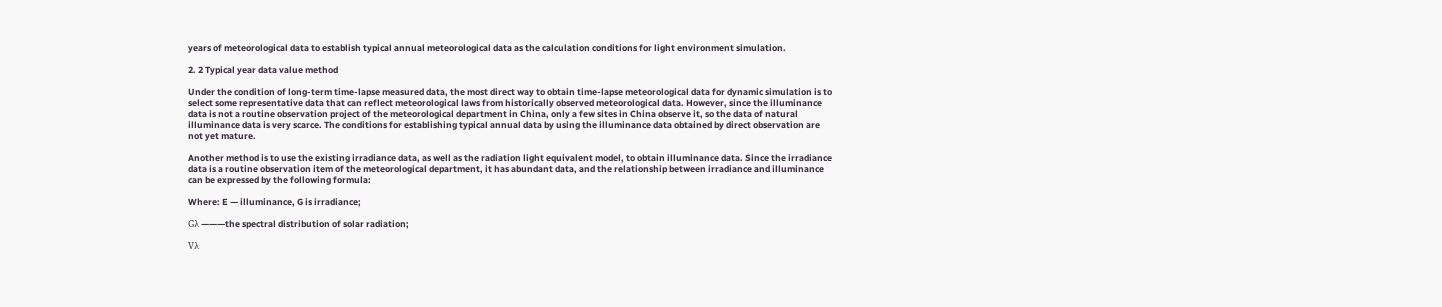years of meteorological data to establish typical annual meteorological data as the calculation conditions for light environment simulation.

2. 2 Typical year data value method

Under the condition of long-term time-lapse measured data, the most direct way to obtain time-lapse meteorological data for dynamic simulation is to select some representative data that can reflect meteorological laws from historically observed meteorological data. However, since the illuminance data is not a routine observation project of the meteorological department in China, only a few sites in China observe it, so the data of natural illuminance data is very scarce. The conditions for establishing typical annual data by using the illuminance data obtained by direct observation are not yet mature.

Another method is to use the existing irradiance data, as well as the radiation light equivalent model, to obtain illuminance data. Since the irradiance data is a routine observation item of the meteorological department, it has abundant data, and the relationship between irradiance and illuminance can be expressed by the following formula:

Where: E — illuminance, G is irradiance;

Gλ ———the spectral distribution of solar radiation;

Vλ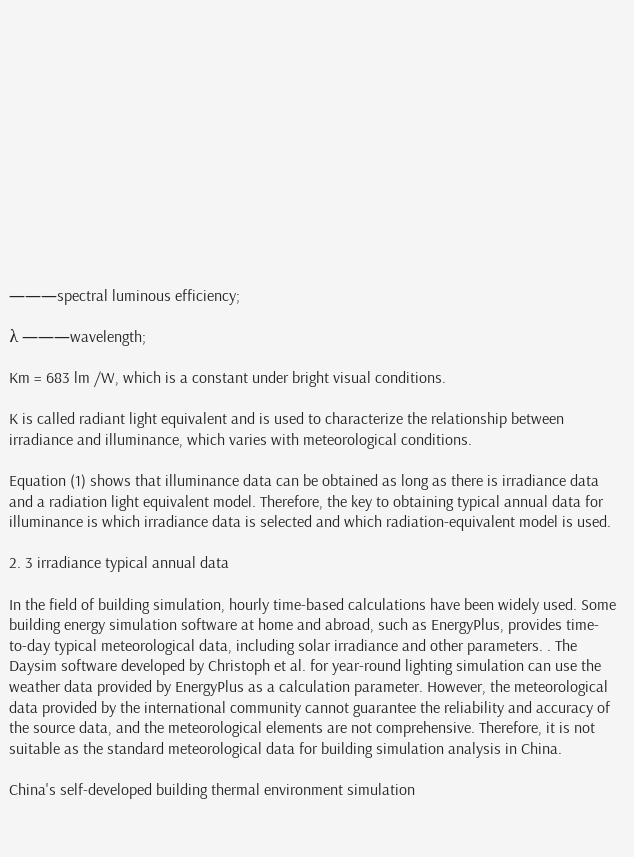———spectral luminous efficiency;

λ ———wavelength;

Km = 683 lm /W, which is a constant under bright visual conditions.

K is called radiant light equivalent and is used to characterize the relationship between irradiance and illuminance, which varies with meteorological conditions.

Equation (1) shows that illuminance data can be obtained as long as there is irradiance data and a radiation light equivalent model. Therefore, the key to obtaining typical annual data for illuminance is which irradiance data is selected and which radiation-equivalent model is used.

2. 3 irradiance typical annual data

In the field of building simulation, hourly time-based calculations have been widely used. Some building energy simulation software at home and abroad, such as EnergyPlus, provides time-to-day typical meteorological data, including solar irradiance and other parameters. . The Daysim software developed by Christoph et al. for year-round lighting simulation can use the weather data provided by EnergyPlus as a calculation parameter. However, the meteorological data provided by the international community cannot guarantee the reliability and accuracy of the source data, and the meteorological elements are not comprehensive. Therefore, it is not suitable as the standard meteorological data for building simulation analysis in China.

China's self-developed building thermal environment simulation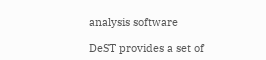analysis software

DeST provides a set of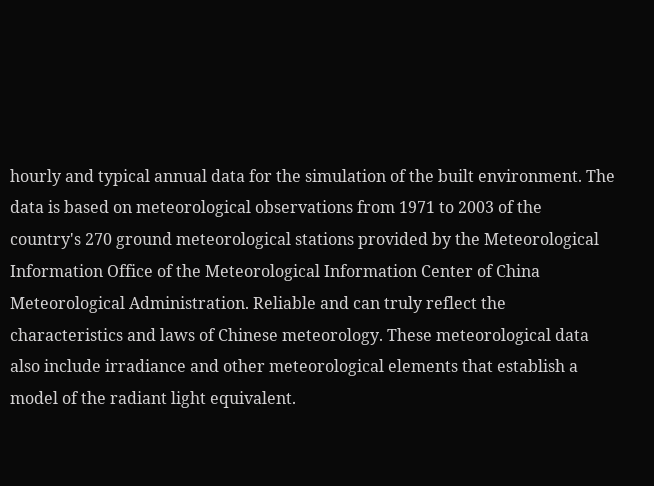hourly and typical annual data for the simulation of the built environment. The data is based on meteorological observations from 1971 to 2003 of the country's 270 ground meteorological stations provided by the Meteorological Information Office of the Meteorological Information Center of China Meteorological Administration. Reliable and can truly reflect the characteristics and laws of Chinese meteorology. These meteorological data also include irradiance and other meteorological elements that establish a model of the radiant light equivalent.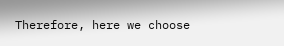Therefore, here we choose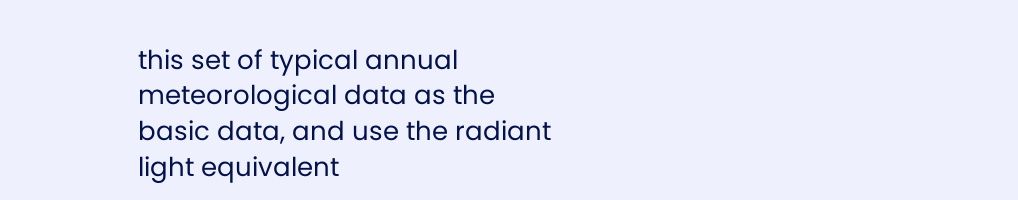this set of typical annual meteorological data as the basic data, and use the radiant light equivalent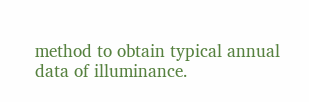method to obtain typical annual data of illuminance.